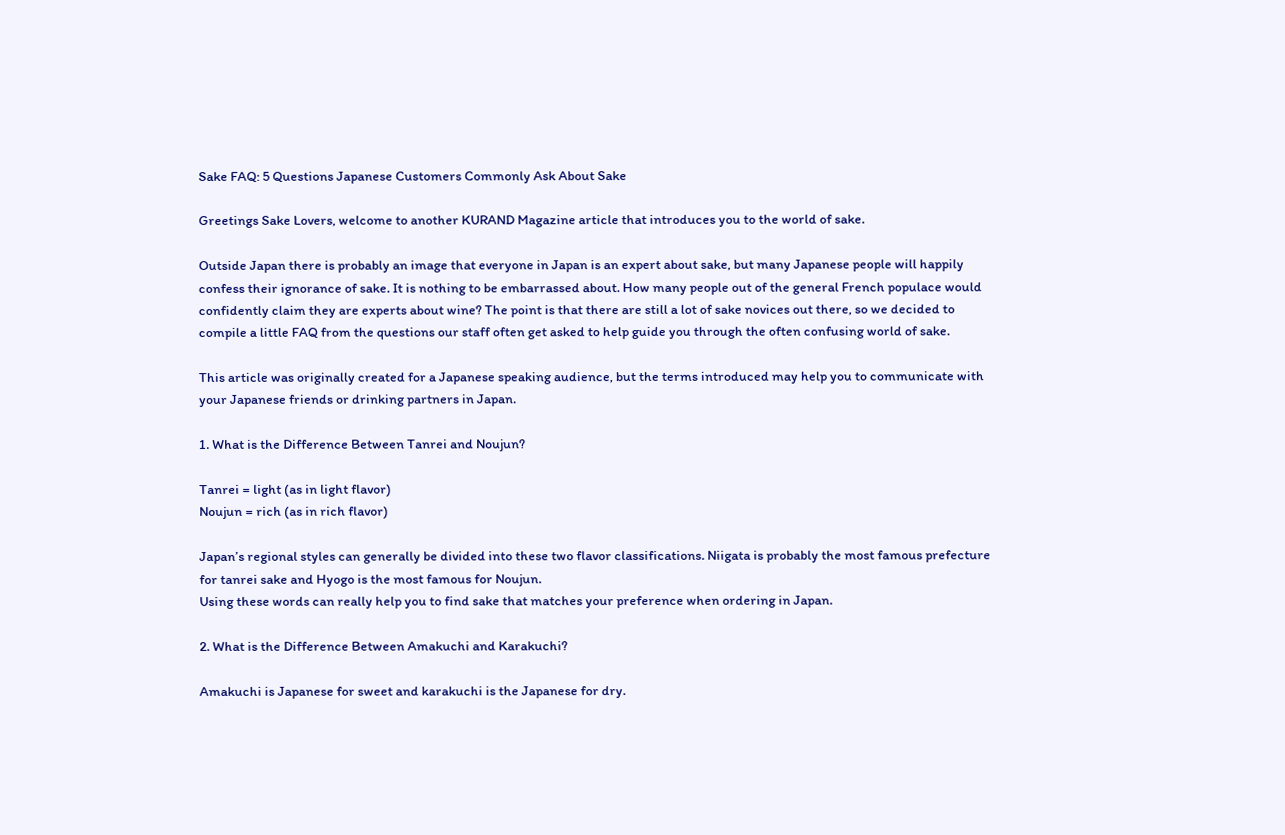Sake FAQ: 5 Questions Japanese Customers Commonly Ask About Sake

Greetings Sake Lovers, welcome to another KURAND Magazine article that introduces you to the world of sake.

Outside Japan there is probably an image that everyone in Japan is an expert about sake, but many Japanese people will happily confess their ignorance of sake. It is nothing to be embarrassed about. How many people out of the general French populace would confidently claim they are experts about wine? The point is that there are still a lot of sake novices out there, so we decided to compile a little FAQ from the questions our staff often get asked to help guide you through the often confusing world of sake.

This article was originally created for a Japanese speaking audience, but the terms introduced may help you to communicate with your Japanese friends or drinking partners in Japan.

1. What is the Difference Between Tanrei and Noujun?

Tanrei = light (as in light flavor)
Noujun = rich (as in rich flavor)

Japan’s regional styles can generally be divided into these two flavor classifications. Niigata is probably the most famous prefecture for tanrei sake and Hyogo is the most famous for Noujun.
Using these words can really help you to find sake that matches your preference when ordering in Japan.

2. What is the Difference Between Amakuchi and Karakuchi?

Amakuchi is Japanese for sweet and karakuchi is the Japanese for dry.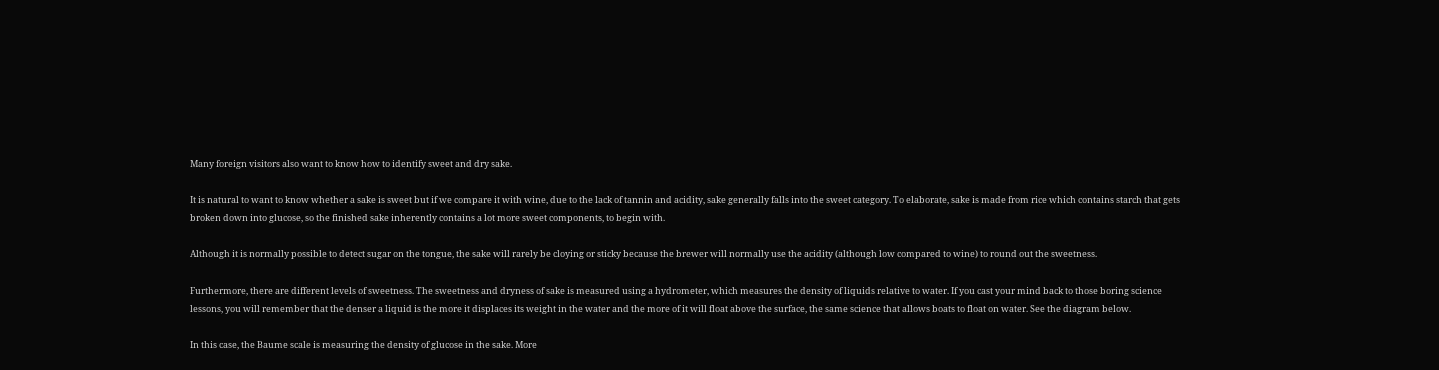Many foreign visitors also want to know how to identify sweet and dry sake.

It is natural to want to know whether a sake is sweet but if we compare it with wine, due to the lack of tannin and acidity, sake generally falls into the sweet category. To elaborate, sake is made from rice which contains starch that gets broken down into glucose, so the finished sake inherently contains a lot more sweet components, to begin with.

Although it is normally possible to detect sugar on the tongue, the sake will rarely be cloying or sticky because the brewer will normally use the acidity (although low compared to wine) to round out the sweetness.

Furthermore, there are different levels of sweetness. The sweetness and dryness of sake is measured using a hydrometer, which measures the density of liquids relative to water. If you cast your mind back to those boring science lessons, you will remember that the denser a liquid is the more it displaces its weight in the water and the more of it will float above the surface, the same science that allows boats to float on water. See the diagram below.

In this case, the Baume scale is measuring the density of glucose in the sake. More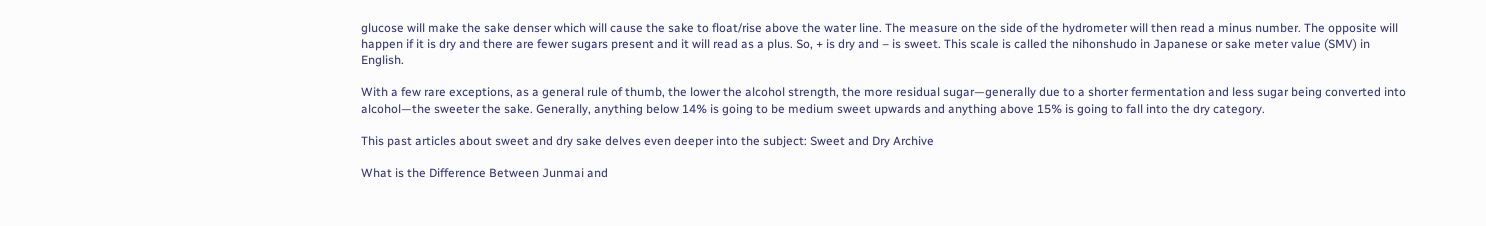glucose will make the sake denser which will cause the sake to float/rise above the water line. The measure on the side of the hydrometer will then read a minus number. The opposite will happen if it is dry and there are fewer sugars present and it will read as a plus. So, + is dry and – is sweet. This scale is called the nihonshudo in Japanese or sake meter value (SMV) in English.

With a few rare exceptions, as a general rule of thumb, the lower the alcohol strength, the more residual sugar—generally due to a shorter fermentation and less sugar being converted into alcohol—the sweeter the sake. Generally, anything below 14% is going to be medium sweet upwards and anything above 15% is going to fall into the dry category.

This past articles about sweet and dry sake delves even deeper into the subject: Sweet and Dry Archive

What is the Difference Between Junmai and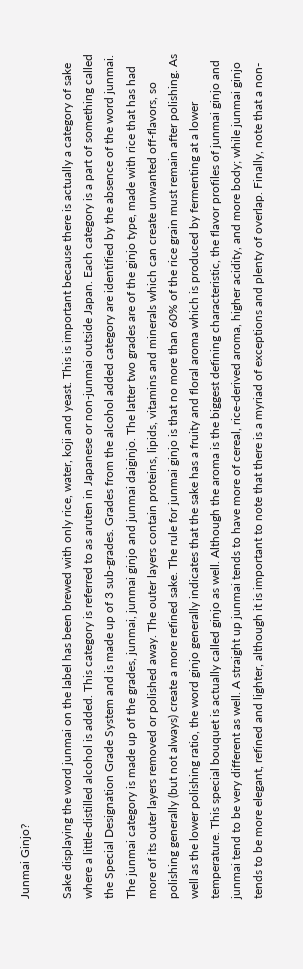Junmai Ginjo?

Sake displaying the word junmai on the label has been brewed with only rice, water, koji and yeast. This is important because there is actually a category of sake where a little-distilled alcohol is added. This category is referred to as aruten in Japanese or non-junmai outside Japan. Each category is a part of something called the Special Designation Grade System and is made up of 3 sub-grades. Grades from the alcohol added category are identified by the absence of the word junmai. The junmai category is made up of the grades, junmai, junmai ginjo and junmai daiginjo. The latter two grades are of the ginjo type, made with rice that has had more of its outer layers removed or polished away. The outer layers contain proteins, lipids, vitamins and minerals which can create unwanted off-flavors, so polishing generally (but not always) create a more refined sake. The rule for junmai ginjo is that no more than 60% of the rice grain must remain after polishing. As well as the lower polishing ratio, the word ginjo generally indicates that the sake has a fruity and floral aroma which is produced by fermenting at a lower temperature. This special bouquet is actually called ginjo as well. Although the aroma is the biggest defining characteristic, the flavor profiles of junmai ginjo and junmai tend to be very different as well. A straight up junmai tends to have more of cereal, rice-derived aroma, higher acidity, and more body; while junmai ginjo tends to be more elegant, refined and lighter, although it is important to note that there is a myriad of exceptions and plenty of overlap. Finally, note that a non-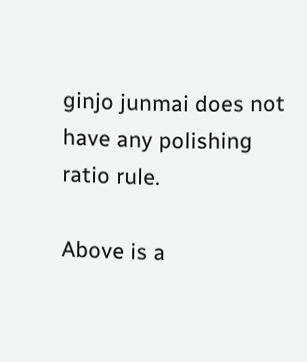ginjo junmai does not have any polishing ratio rule.

Above is a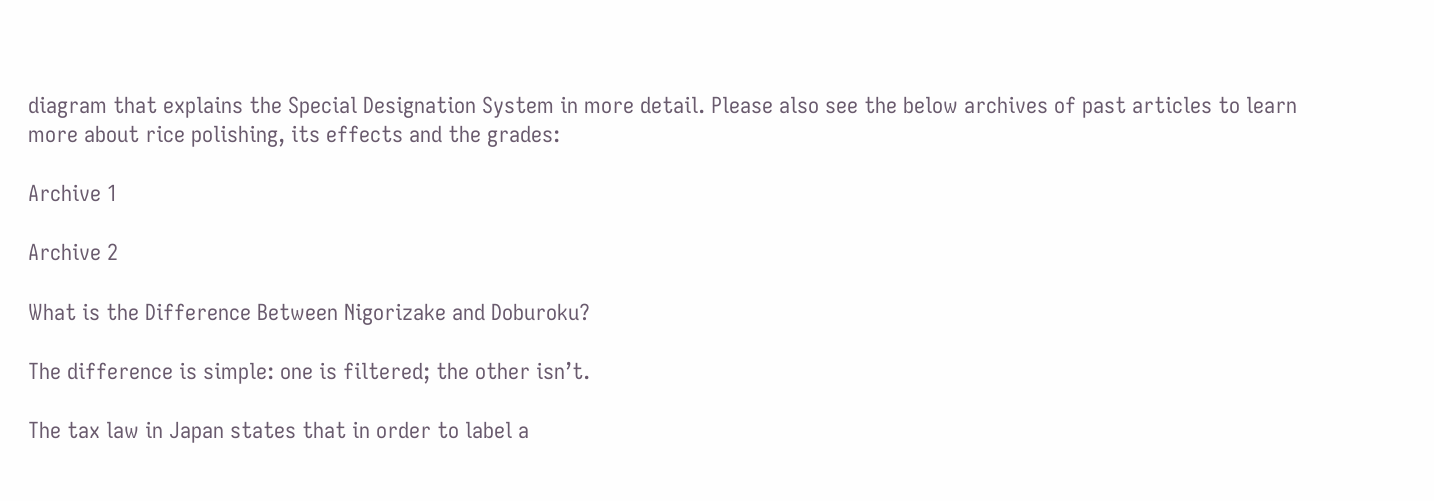diagram that explains the Special Designation System in more detail. Please also see the below archives of past articles to learn more about rice polishing, its effects and the grades:

Archive 1

Archive 2

What is the Difference Between Nigorizake and Doburoku?

The difference is simple: one is filtered; the other isn’t.

The tax law in Japan states that in order to label a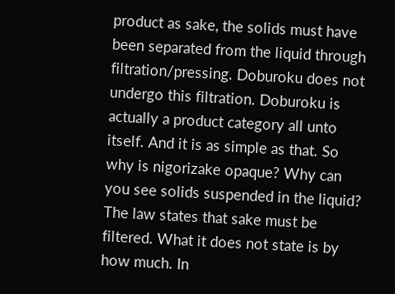product as sake, the solids must have been separated from the liquid through filtration/pressing. Doburoku does not undergo this filtration. Doburoku is actually a product category all unto itself. And it is as simple as that. So why is nigorizake opaque? Why can you see solids suspended in the liquid? The law states that sake must be filtered. What it does not state is by how much. In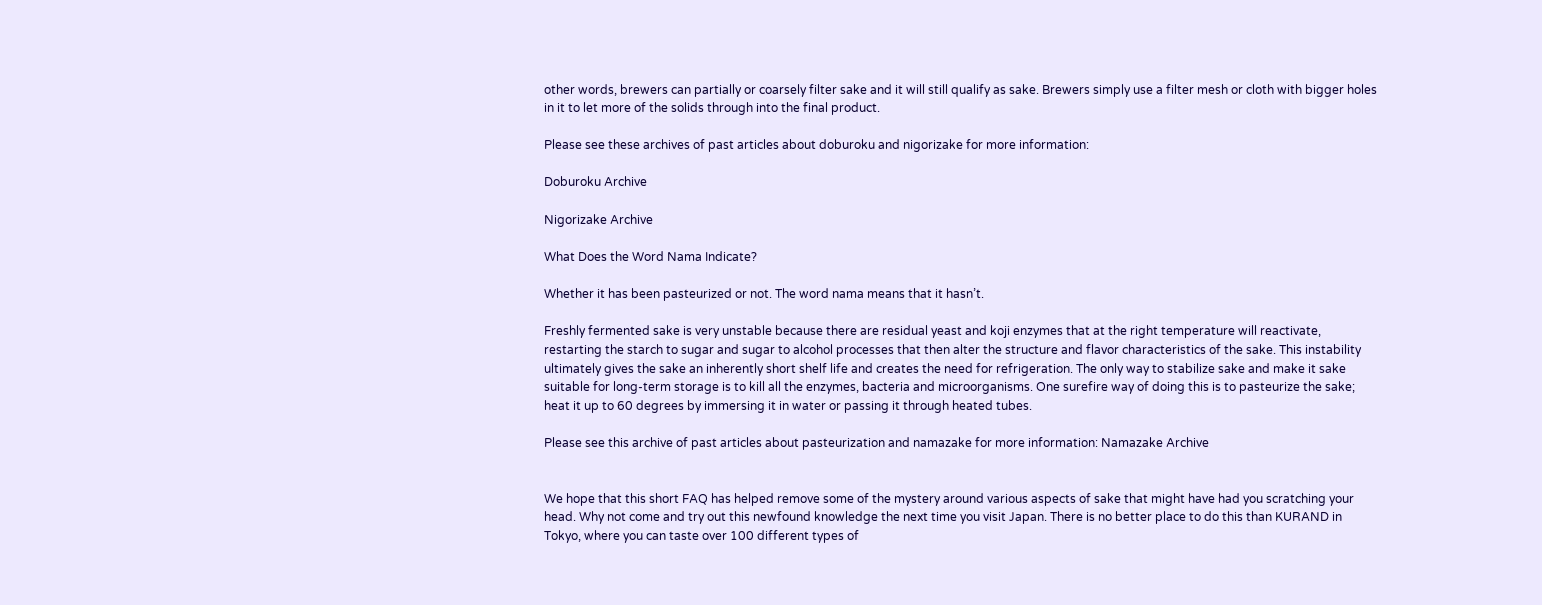other words, brewers can partially or coarsely filter sake and it will still qualify as sake. Brewers simply use a filter mesh or cloth with bigger holes in it to let more of the solids through into the final product.

Please see these archives of past articles about doburoku and nigorizake for more information:

Doburoku Archive

Nigorizake Archive

What Does the Word Nama Indicate?

Whether it has been pasteurized or not. The word nama means that it hasn’t.

Freshly fermented sake is very unstable because there are residual yeast and koji enzymes that at the right temperature will reactivate, restarting the starch to sugar and sugar to alcohol processes that then alter the structure and flavor characteristics of the sake. This instability ultimately gives the sake an inherently short shelf life and creates the need for refrigeration. The only way to stabilize sake and make it sake suitable for long-term storage is to kill all the enzymes, bacteria and microorganisms. One surefire way of doing this is to pasteurize the sake; heat it up to 60 degrees by immersing it in water or passing it through heated tubes.

Please see this archive of past articles about pasteurization and namazake for more information: Namazake Archive


We hope that this short FAQ has helped remove some of the mystery around various aspects of sake that might have had you scratching your head. Why not come and try out this newfound knowledge the next time you visit Japan. There is no better place to do this than KURAND in Tokyo, where you can taste over 100 different types of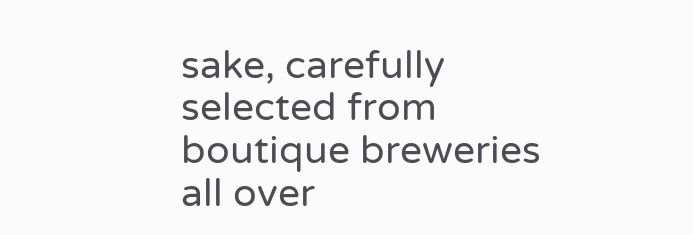sake, carefully selected from boutique breweries all over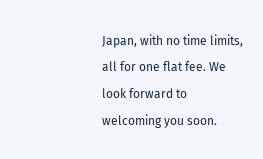Japan, with no time limits, all for one flat fee. We look forward to welcoming you soon.